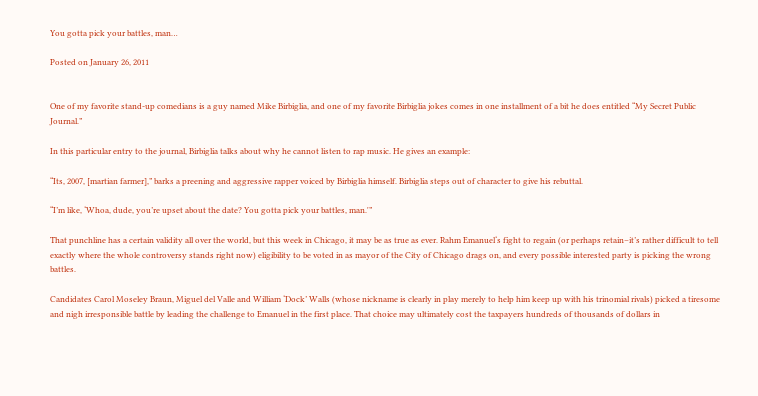You gotta pick your battles, man…

Posted on January 26, 2011


One of my favorite stand-up comedians is a guy named Mike Birbiglia, and one of my favorite Birbiglia jokes comes in one installment of a bit he does entitled “My Secret Public Journal.”

In this particular entry to the journal, Birbiglia talks about why he cannot listen to rap music. He gives an example:

“Its, 2007, [martian farmer],” barks a preening and aggressive rapper voiced by Birbiglia himself. Birbiglia steps out of character to give his rebuttal.

“I’m like, ‘Whoa, dude, you’re upset about the date? You gotta pick your battles, man.'”

That punchline has a certain validity all over the world, but this week in Chicago, it may be as true as ever. Rahm Emanuel‘s fight to regain (or perhaps retain–it’s rather difficult to tell exactly where the whole controversy stands right now) eligibility to be voted in as mayor of the City of Chicago drags on, and every possible interested party is picking the wrong battles.

Candidates Carol Moseley Braun, Miguel del Valle and William ‘Dock’ Walls (whose nickname is clearly in play merely to help him keep up with his trinomial rivals) picked a tiresome and nigh irresponsible battle by leading the challenge to Emanuel in the first place. That choice may ultimately cost the taxpayers hundreds of thousands of dollars in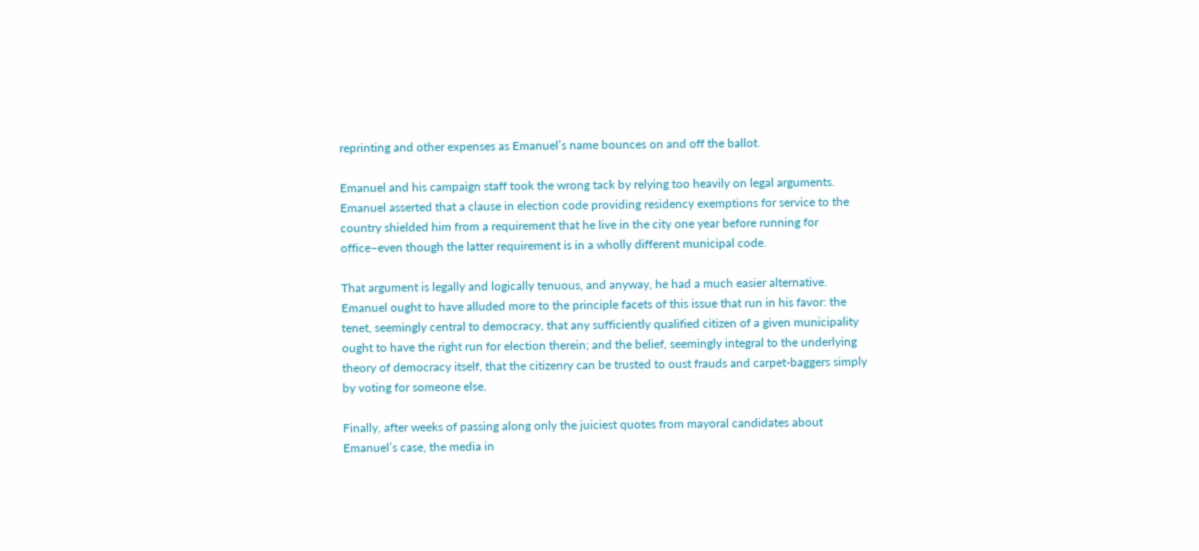reprinting and other expenses as Emanuel’s name bounces on and off the ballot.

Emanuel and his campaign staff took the wrong tack by relying too heavily on legal arguments. Emanuel asserted that a clause in election code providing residency exemptions for service to the country shielded him from a requirement that he live in the city one year before running for office–even though the latter requirement is in a wholly different municipal code.

That argument is legally and logically tenuous, and anyway, he had a much easier alternative. Emanuel ought to have alluded more to the principle facets of this issue that run in his favor: the tenet, seemingly central to democracy, that any sufficiently qualified citizen of a given municipality ought to have the right run for election therein; and the belief, seemingly integral to the underlying theory of democracy itself, that the citizenry can be trusted to oust frauds and carpet-baggers simply by voting for someone else.

Finally, after weeks of passing along only the juiciest quotes from mayoral candidates about Emanuel’s case, the media in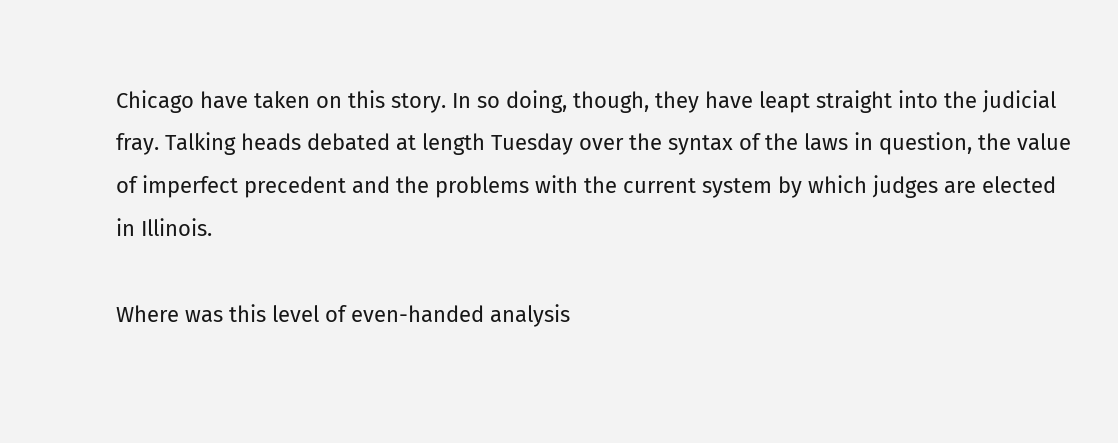Chicago have taken on this story. In so doing, though, they have leapt straight into the judicial fray. Talking heads debated at length Tuesday over the syntax of the laws in question, the value of imperfect precedent and the problems with the current system by which judges are elected in Illinois.

Where was this level of even-handed analysis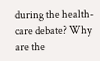during the health-care debate? Why are the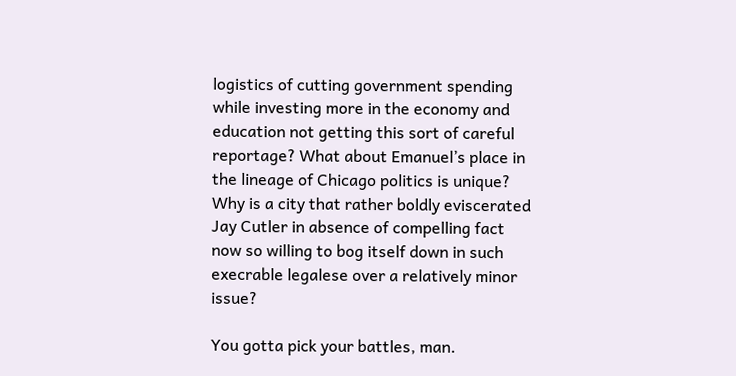logistics of cutting government spending while investing more in the economy and education not getting this sort of careful reportage? What about Emanuel’s place in the lineage of Chicago politics is unique? Why is a city that rather boldly eviscerated Jay Cutler in absence of compelling fact now so willing to bog itself down in such execrable legalese over a relatively minor issue?

You gotta pick your battles, man.